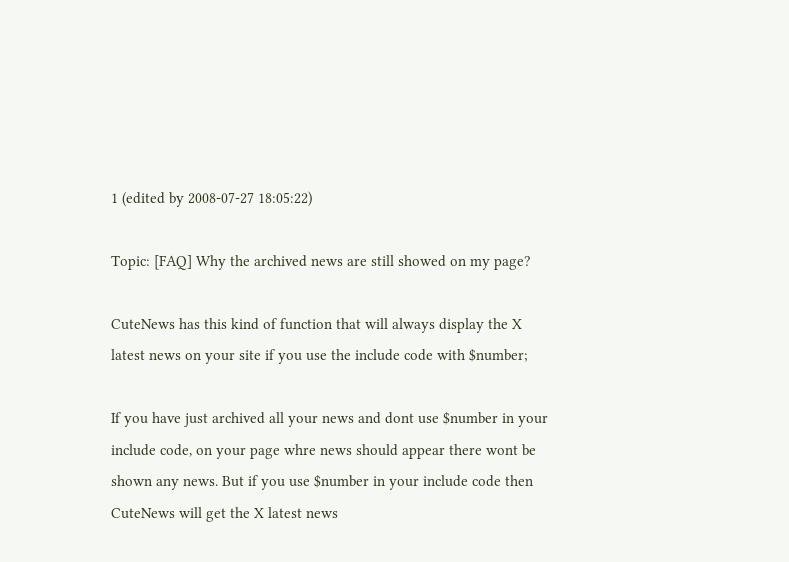1 (edited by 2008-07-27 18:05:22)

Topic: [FAQ] Why the archived news are still showed on my page?

CuteNews has this kind of function that will always display the X latest news on your site if you use the include code with $number;

If you have just archived all your news and dont use $number in your include code, on your page whre news should appear there wont be shown any news. But if you use $number in your include code then CuteNews will get the X latest news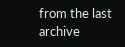from the last archive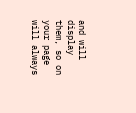and will display them, so on your page will always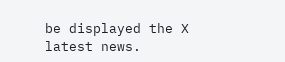be displayed the X latest news.